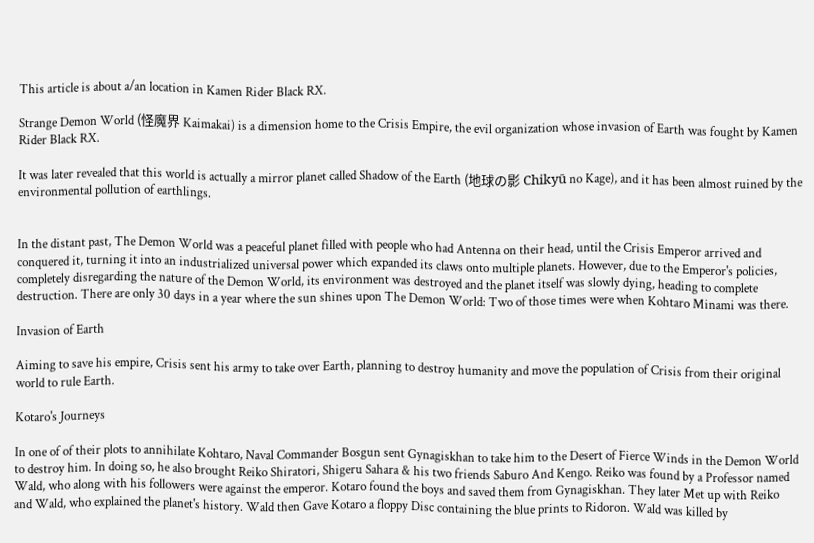This article is about a/an location in Kamen Rider Black RX.

Strange Demon World (怪魔界 Kaimakai) is a dimension home to the Crisis Empire, the evil organization whose invasion of Earth was fought by Kamen Rider Black RX.

It was later revealed that this world is actually a mirror planet called Shadow of the Earth (地球の影 Chikyū no Kage), and it has been almost ruined by the environmental pollution of earthlings.


In the distant past, The Demon World was a peaceful planet filled with people who had Antenna on their head, until the Crisis Emperor arrived and conquered it, turning it into an industrialized universal power which expanded its claws onto multiple planets. However, due to the Emperor's policies, completely disregarding the nature of the Demon World, its environment was destroyed and the planet itself was slowly dying, heading to complete destruction. There are only 30 days in a year where the sun shines upon The Demon World: Two of those times were when Kohtaro Minami was there.

Invasion of Earth

Aiming to save his empire, Crisis sent his army to take over Earth, planning to destroy humanity and move the population of Crisis from their original world to rule Earth.

Kotaro's Journeys

In one of of their plots to annihilate Kohtaro, Naval Commander Bosgun sent Gynagiskhan to take him to the Desert of Fierce Winds in the Demon World to destroy him. In doing so, he also brought Reiko Shiratori, Shigeru Sahara & his two friends Saburo And Kengo. Reiko was found by a Professor named Wald, who along with his followers were against the emperor. Kotaro found the boys and saved them from Gynagiskhan. They later Met up with Reiko and Wald, who explained the planet's history. Wald then Gave Kotaro a floppy Disc containing the blue prints to Ridoron. Wald was killed by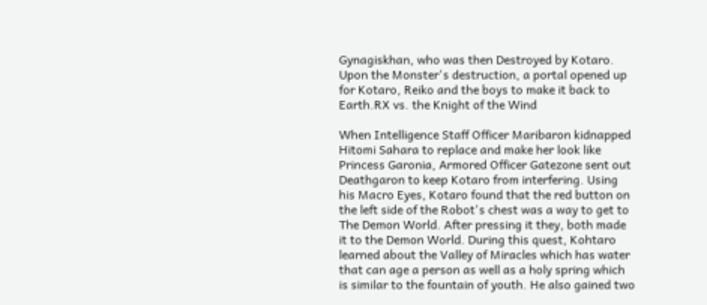Gynagiskhan, who was then Destroyed by Kotaro. Upon the Monster's destruction, a portal opened up for Kotaro, Reiko and the boys to make it back to Earth.RX vs. the Knight of the Wind

When Intelligence Staff Officer Maribaron kidnapped Hitomi Sahara to replace and make her look like Princess Garonia, Armored Officer Gatezone sent out Deathgaron to keep Kotaro from interfering. Using his Macro Eyes, Kotaro found that the red button on the left side of the Robot's chest was a way to get to The Demon World. After pressing it they, both made it to the Demon World. During this quest, Kohtaro learned about the Valley of Miracles which has water that can age a person as well as a holy spring which is similar to the fountain of youth. He also gained two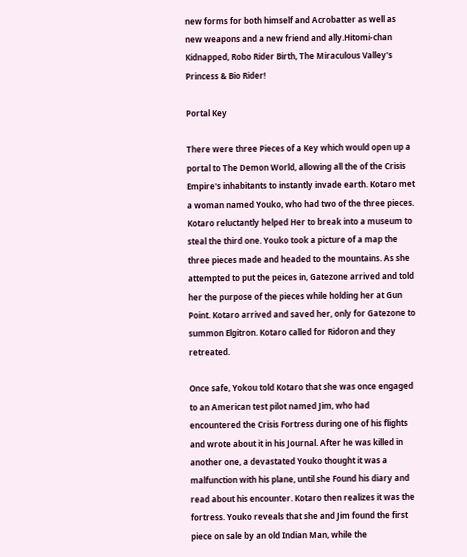new forms for both himself and Acrobatter as well as new weapons and a new friend and ally.Hitomi-chan Kidnapped, Robo Rider Birth, The Miraculous Valley's Princess & Bio Rider!

Portal Key

There were three Pieces of a Key which would open up a portal to The Demon World, allowing all the of the Crisis Empire's inhabitants to instantly invade earth. Kotaro met a woman named Youko, who had two of the three pieces. Kotaro reluctantly helped Her to break into a museum to steal the third one. Youko took a picture of a map the three pieces made and headed to the mountains. As she attempted to put the peices in, Gatezone arrived and told her the purpose of the pieces while holding her at Gun Point. Kotaro arrived and saved her, only for Gatezone to summon Elgitron. Kotaro called for Ridoron and they retreated.

Once safe, Yokou told Kotaro that she was once engaged to an American test pilot named Jim, who had encountered the Crisis Fortress during one of his flights and wrote about it in his Journal. After he was killed in another one, a devastated Youko thought it was a malfunction with his plane, until she Found his diary and read about his encounter. Kotaro then realizes it was the fortress. Youko reveals that she and Jim found the first piece on sale by an old Indian Man, while the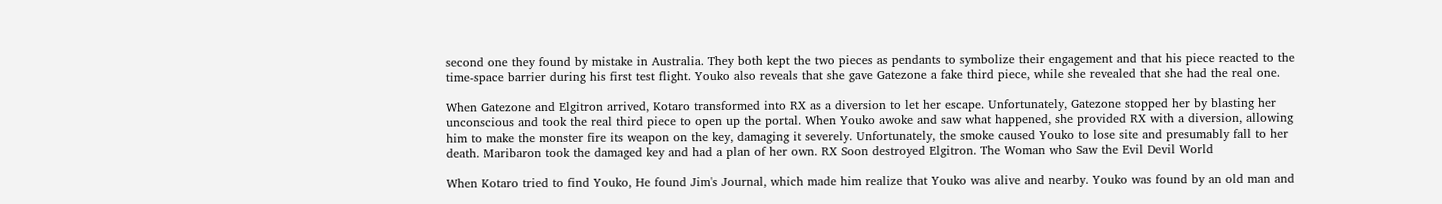second one they found by mistake in Australia. They both kept the two pieces as pendants to symbolize their engagement and that his piece reacted to the time-space barrier during his first test flight. Youko also reveals that she gave Gatezone a fake third piece, while she revealed that she had the real one.

When Gatezone and Elgitron arrived, Kotaro transformed into RX as a diversion to let her escape. Unfortunately, Gatezone stopped her by blasting her unconscious and took the real third piece to open up the portal. When Youko awoke and saw what happened, she provided RX with a diversion, allowing him to make the monster fire its weapon on the key, damaging it severely. Unfortunately, the smoke caused Youko to lose site and presumably fall to her death. Maribaron took the damaged key and had a plan of her own. RX Soon destroyed Elgitron. The Woman who Saw the Evil Devil World

When Kotaro tried to find Youko, He found Jim's Journal, which made him realize that Youko was alive and nearby. Youko was found by an old man and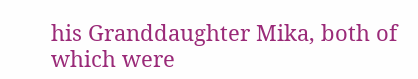his Granddaughter Mika, both of which were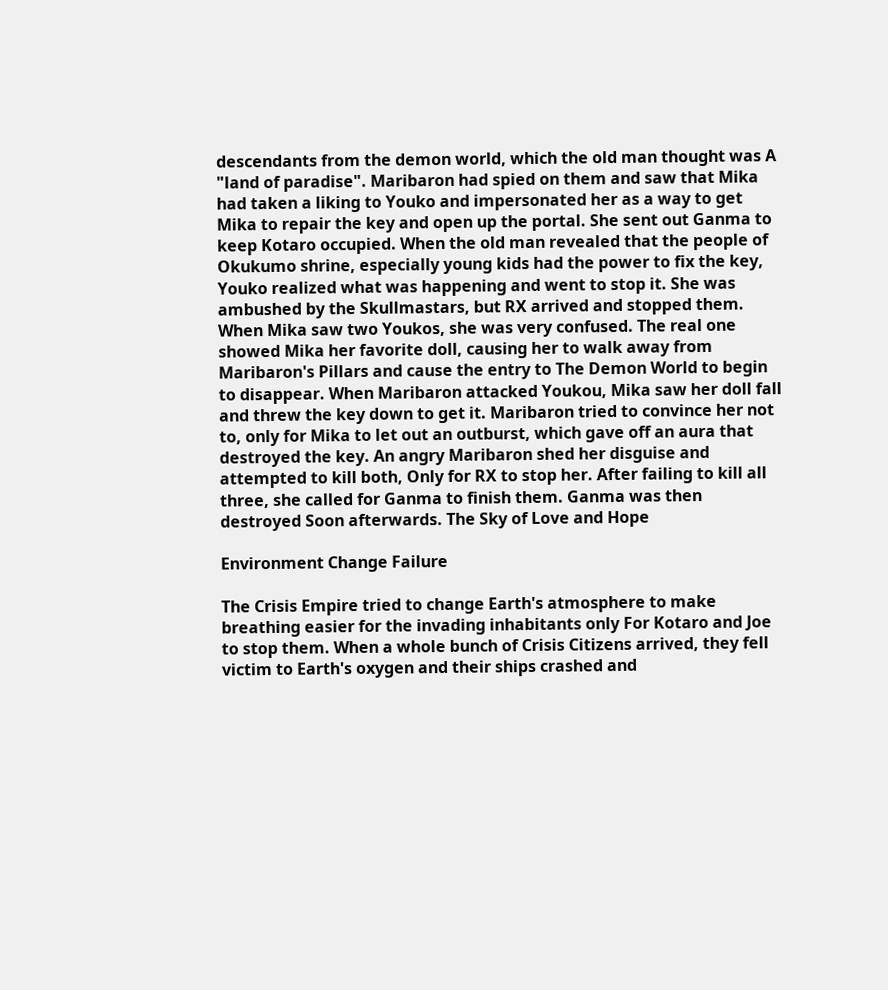descendants from the demon world, which the old man thought was A "land of paradise". Maribaron had spied on them and saw that Mika had taken a liking to Youko and impersonated her as a way to get Mika to repair the key and open up the portal. She sent out Ganma to keep Kotaro occupied. When the old man revealed that the people of Okukumo shrine, especially young kids had the power to fix the key, Youko realized what was happening and went to stop it. She was ambushed by the Skullmastars, but RX arrived and stopped them. When Mika saw two Youkos, she was very confused. The real one showed Mika her favorite doll, causing her to walk away from Maribaron's Pillars and cause the entry to The Demon World to begin to disappear. When Maribaron attacked Youkou, Mika saw her doll fall and threw the key down to get it. Maribaron tried to convince her not to, only for Mika to let out an outburst, which gave off an aura that destroyed the key. An angry Maribaron shed her disguise and attempted to kill both, Only for RX to stop her. After failing to kill all three, she called for Ganma to finish them. Ganma was then destroyed Soon afterwards. The Sky of Love and Hope

Environment Change Failure

The Crisis Empire tried to change Earth's atmosphere to make breathing easier for the invading inhabitants only For Kotaro and Joe to stop them. When a whole bunch of Crisis Citizens arrived, they fell victim to Earth's oxygen and their ships crashed and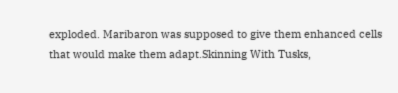exploded. Maribaron was supposed to give them enhanced cells that would make them adapt.Skinning With Tusks,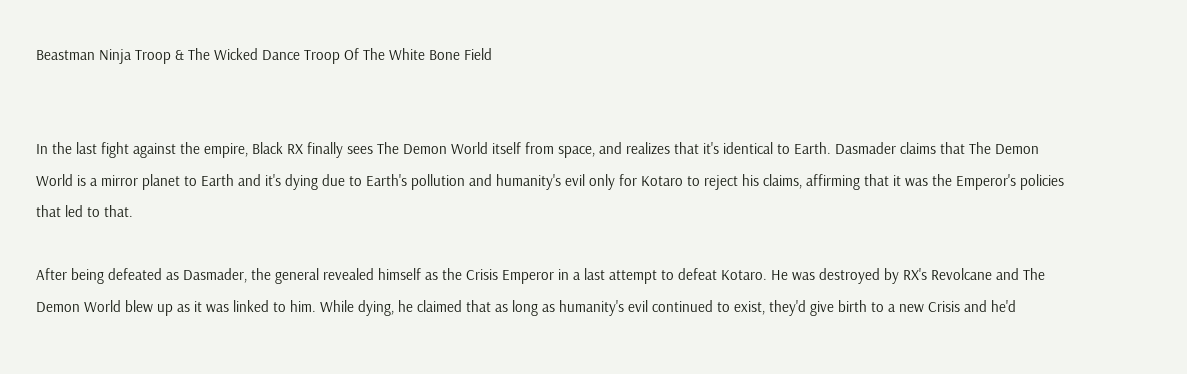Beastman Ninja Troop & The Wicked Dance Troop Of The White Bone Field


In the last fight against the empire, Black RX finally sees The Demon World itself from space, and realizes that it's identical to Earth. Dasmader claims that The Demon World is a mirror planet to Earth and it's dying due to Earth's pollution and humanity's evil only for Kotaro to reject his claims, affirming that it was the Emperor's policies that led to that.

After being defeated as Dasmader, the general revealed himself as the Crisis Emperor in a last attempt to defeat Kotaro. He was destroyed by RX's Revolcane and The Demon World blew up as it was linked to him. While dying, he claimed that as long as humanity's evil continued to exist, they'd give birth to a new Crisis and he'd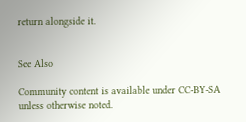return alongside it.


See Also

Community content is available under CC-BY-SA unless otherwise noted.